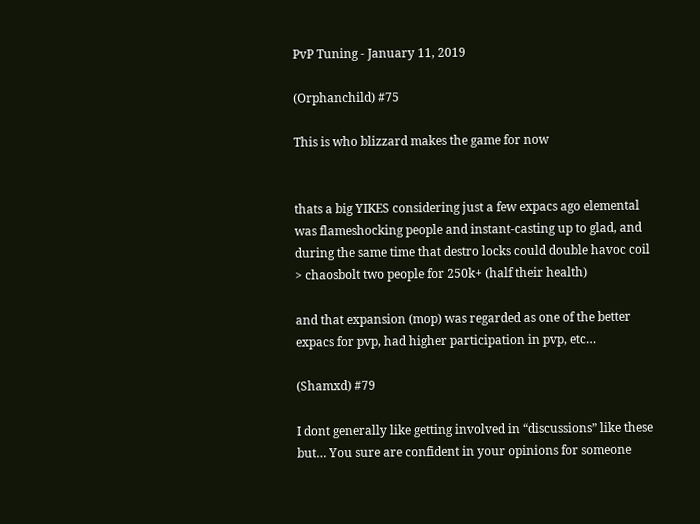PvP Tuning - January 11, 2019

(Orphanchild) #75

This is who blizzard makes the game for now


thats a big YIKES considering just a few expacs ago elemental was flameshocking people and instant-casting up to glad, and during the same time that destro locks could double havoc coil > chaosbolt two people for 250k+ (half their health)

and that expansion (mop) was regarded as one of the better expacs for pvp, had higher participation in pvp, etc…

(Shamxd) #79

I dont generally like getting involved in “discussions” like these but… You sure are confident in your opinions for someone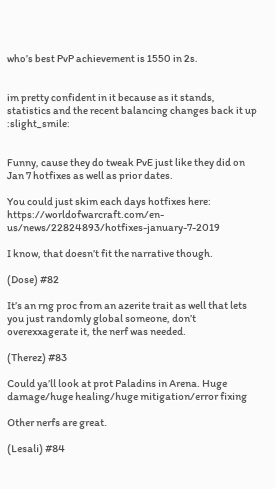who’s best PvP achievement is 1550 in 2s.


im pretty confident in it because as it stands, statistics and the recent balancing changes back it up :slight_smile:


Funny, cause they do tweak PvE just like they did on Jan 7 hotfixes as well as prior dates.

You could just skim each days hotfixes here: https://worldofwarcraft.com/en-us/news/22824893/hotfixes-january-7-2019

I know, that doesn’t fit the narrative though.

(Dose) #82

It’s an rng proc from an azerite trait as well that lets you just randomly global someone, don’t overexxagerate it, the nerf was needed.

(Therez) #83

Could ya’ll look at prot Paladins in Arena. Huge damage/huge healing/huge mitigation/error fixing

Other nerfs are great.

(Lesali) #84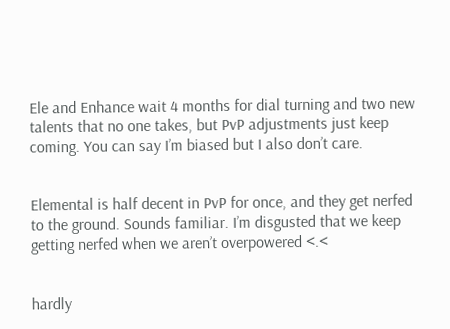Ele and Enhance wait 4 months for dial turning and two new talents that no one takes, but PvP adjustments just keep coming. You can say I’m biased but I also don’t care.


Elemental is half decent in PvP for once, and they get nerfed to the ground. Sounds familiar. I’m disgusted that we keep getting nerfed when we aren’t overpowered <.<


hardly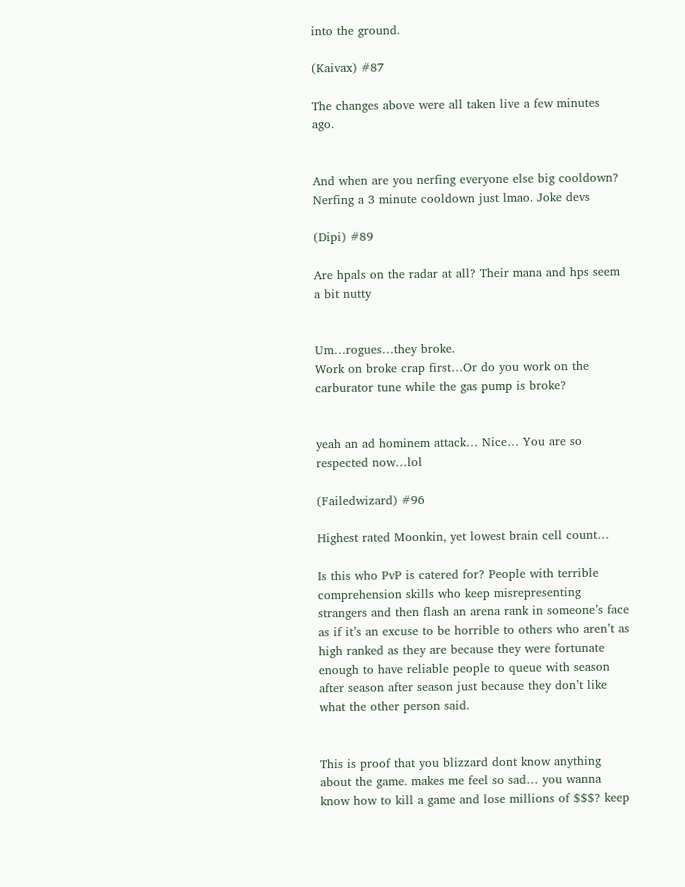into the ground.

(Kaivax) #87

The changes above were all taken live a few minutes ago.


And when are you nerfing everyone else big cooldown? Nerfing a 3 minute cooldown just lmao. Joke devs

(Dipi) #89

Are hpals on the radar at all? Their mana and hps seem a bit nutty


Um…rogues…they broke.
Work on broke crap first…Or do you work on the carburator tune while the gas pump is broke?


yeah an ad hominem attack… Nice… You are so respected now…lol

(Failedwizard) #96

Highest rated Moonkin, yet lowest brain cell count…

Is this who PvP is catered for? People with terrible comprehension skills who keep misrepresenting strangers and then flash an arena rank in someone’s face as if it’s an excuse to be horrible to others who aren’t as high ranked as they are because they were fortunate enough to have reliable people to queue with season after season after season just because they don’t like what the other person said.


This is proof that you blizzard dont know anything about the game. makes me feel so sad… you wanna know how to kill a game and lose millions of $$$? keep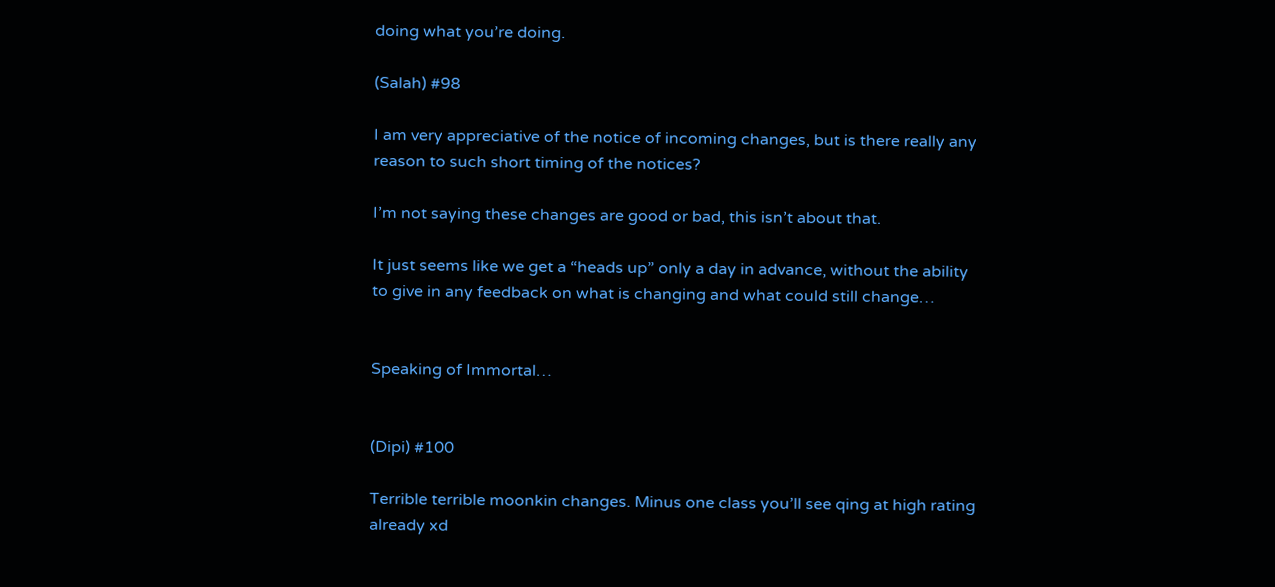doing what you’re doing.

(Salah) #98

I am very appreciative of the notice of incoming changes, but is there really any reason to such short timing of the notices?

I’m not saying these changes are good or bad, this isn’t about that.

It just seems like we get a “heads up” only a day in advance, without the ability to give in any feedback on what is changing and what could still change…


Speaking of Immortal…


(Dipi) #100

Terrible terrible moonkin changes. Minus one class you’ll see qing at high rating already xd